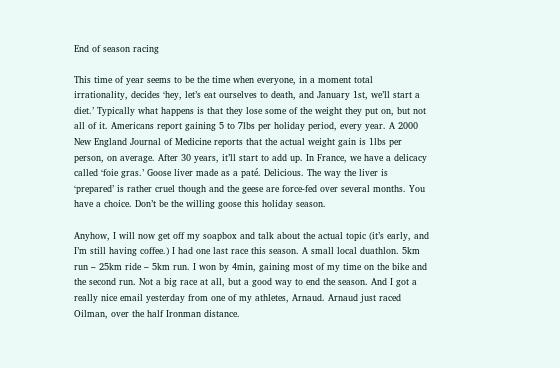End of season racing

This time of year seems to be the time when everyone, in a moment total irrationality, decides ‘hey, let’s eat ourselves to death, and January 1st, we’ll start a diet.’ Typically what happens is that they lose some of the weight they put on, but not all of it. Americans report gaining 5 to 7lbs per holiday period, every year. A 2000 New England Journal of Medicine reports that the actual weight gain is 1lbs per person, on average. After 30 years, it’ll start to add up. In France, we have a delicacy called ‘foie gras.’ Goose liver made as a paté. Delicious. The way the liver is ‘prepared’ is rather cruel though and the geese are force-fed over several months. You have a choice. Don’t be the willing goose this holiday season.

Anyhow, I will now get off my soapbox and talk about the actual topic (it’s early, and I’m still having coffee.) I had one last race this season. A small local duathlon. 5km run – 25km ride – 5km run. I won by 4min, gaining most of my time on the bike and the second run. Not a big race at all, but a good way to end the season. And I got a really nice email yesterday from one of my athletes, Arnaud. Arnaud just raced Oilman, over the half Ironman distance.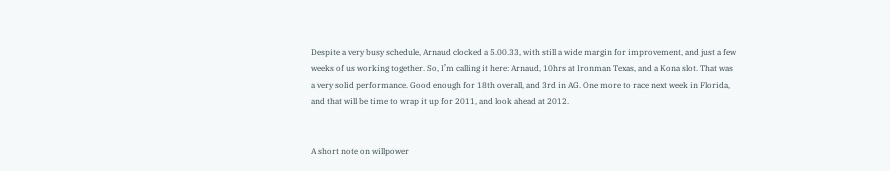Despite a very busy schedule, Arnaud clocked a 5.00.33, with still a wide margin for improvement, and just a few weeks of us working together. So, I’m calling it here: Arnaud, 10hrs at Ironman Texas, and a Kona slot. That was a very solid performance. Good enough for 18th overall, and 3rd in AG. One more to race next week in Florida, and that will be time to wrap it up for 2011, and look ahead at 2012.


A short note on willpower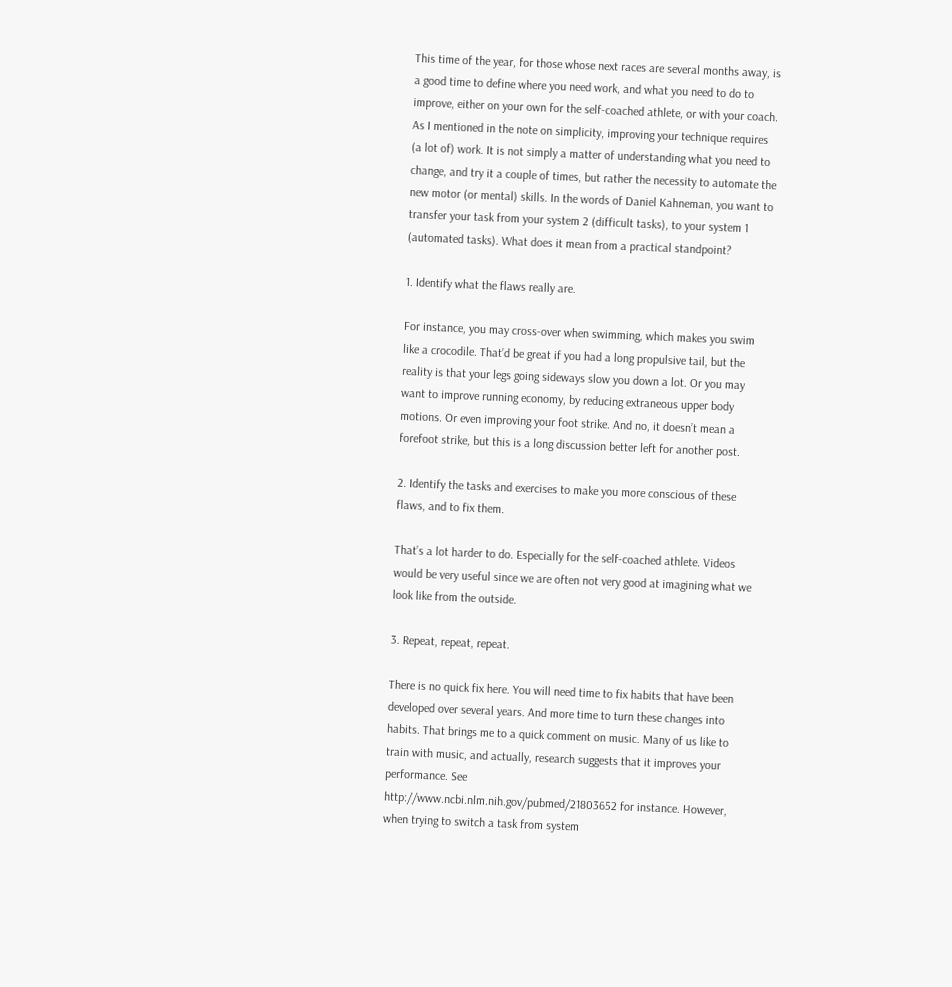This time of the year, for those whose next races are several months away, is a good time to define where you need work, and what you need to do to improve, either on your own for the self-coached athlete, or with your coach. As I mentioned in the note on simplicity, improving your technique requires (a lot of) work. It is not simply a matter of understanding what you need to change, and try it a couple of times, but rather the necessity to automate the new motor (or mental) skills. In the words of Daniel Kahneman, you want to transfer your task from your system 2 (difficult tasks), to your system 1 (automated tasks). What does it mean from a practical standpoint?

1. Identify what the flaws really are.

For instance, you may cross-over when swimming, which makes you swim like a crocodile. That’d be great if you had a long propulsive tail, but the reality is that your legs going sideways slow you down a lot. Or you may want to improve running economy, by reducing extraneous upper body motions. Or even improving your foot strike. And no, it doesn’t mean a forefoot strike, but this is a long discussion better left for another post.

2. Identify the tasks and exercises to make you more conscious of these flaws, and to fix them.

That’s a lot harder to do. Especially for the self-coached athlete. Videos would be very useful since we are often not very good at imagining what we look like from the outside.

3. Repeat, repeat, repeat.

There is no quick fix here. You will need time to fix habits that have been developed over several years. And more time to turn these changes into habits. That brings me to a quick comment on music. Many of us like to train with music, and actually, research suggests that it improves your performance. See
http://www.ncbi.nlm.nih.gov/pubmed/21803652 for instance. However, when trying to switch a task from system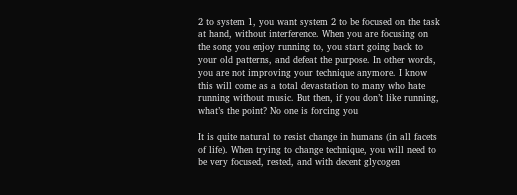2 to system 1, you want system 2 to be focused on the task at hand, without interference. When you are focusing on the song you enjoy running to, you start going back to your old patterns, and defeat the purpose. In other words, you are not improving your technique anymore. I know this will come as a total devastation to many who hate running without music. But then, if you don’t like running, what’s the point? No one is forcing you

It is quite natural to resist change in humans (in all facets of life). When trying to change technique, you will need to be very focused, rested, and with decent glycogen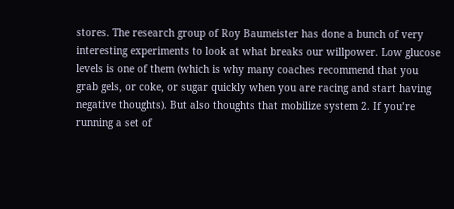stores. The research group of Roy Baumeister has done a bunch of very interesting experiments to look at what breaks our willpower. Low glucose levels is one of them (which is why many coaches recommend that you grab gels, or coke, or sugar quickly when you are racing and start having negative thoughts). But also thoughts that mobilize system 2. If you’re running a set of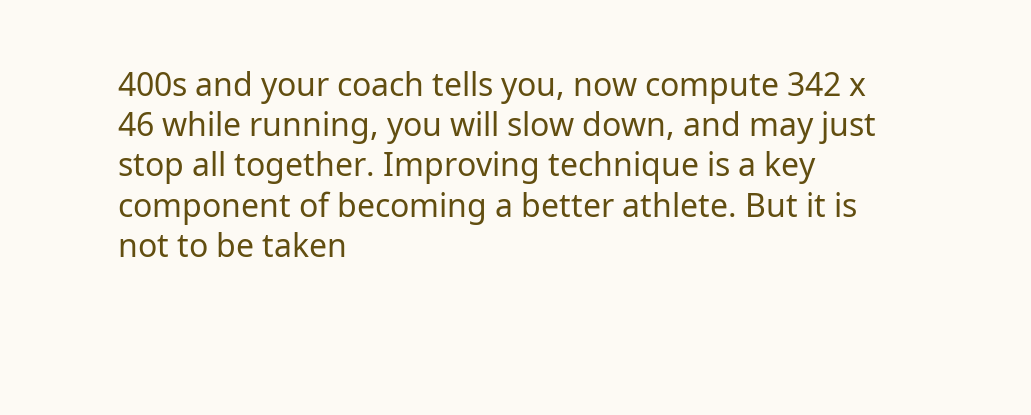400s and your coach tells you, now compute 342 x 46 while running, you will slow down, and may just stop all together. Improving technique is a key component of becoming a better athlete. But it is not to be taken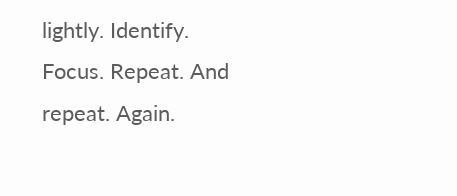lightly. Identify. Focus. Repeat. And repeat. Again.